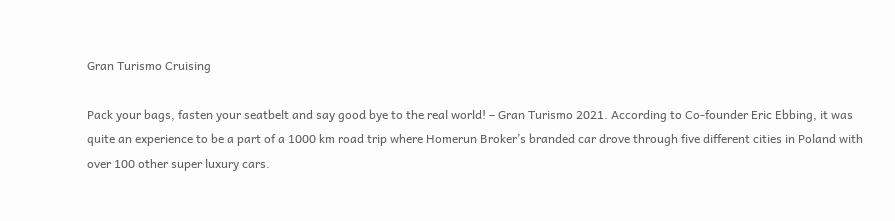Gran Turismo Cruising

Pack your bags, fasten your seatbelt and say good bye to the real world! – Gran Turismo 2021. According to Co-founder Eric Ebbing, it was quite an experience to be a part of a 1000 km road trip where Homerun Broker’s branded car drove through five different cities in Poland with over 100 other super luxury cars.